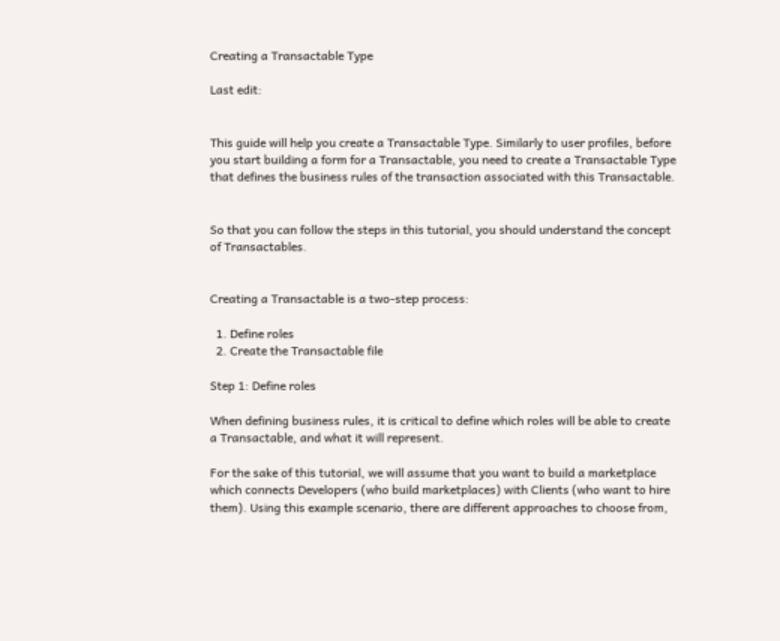Creating a Transactable Type

Last edit:


This guide will help you create a Transactable Type. Similarly to user profiles, before you start building a form for a Transactable, you need to create a Transactable Type that defines the business rules of the transaction associated with this Transactable.


So that you can follow the steps in this tutorial, you should understand the concept of Transactables.


Creating a Transactable is a two-step process:

  1. Define roles
  2. Create the Transactable file

Step 1: Define roles

When defining business rules, it is critical to define which roles will be able to create a Transactable, and what it will represent.

For the sake of this tutorial, we will assume that you want to build a marketplace which connects Developers (who build marketplaces) with Clients (who want to hire them). Using this example scenario, there are different approaches to choose from,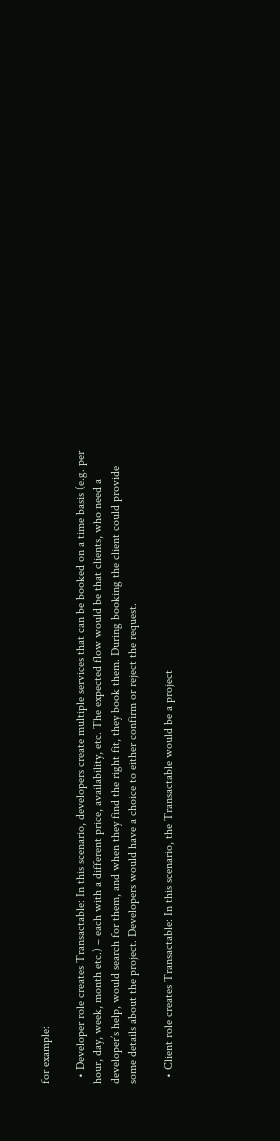for example:

  • Developer role creates Transactable: In this scenario, developers create multiple services that can be booked on a time basis (e.g. per hour, day, week, month etc.) – each with a different price, availability, etc. The expected flow would be that clients, who need a developer’s help, would search for them, and when they find the right fit, they book them. During booking the client could provide some details about the project. Developers would have a choice to either confirm or reject the request.

  • Client role creates Transactable: In this scenario, the Transactable would be a project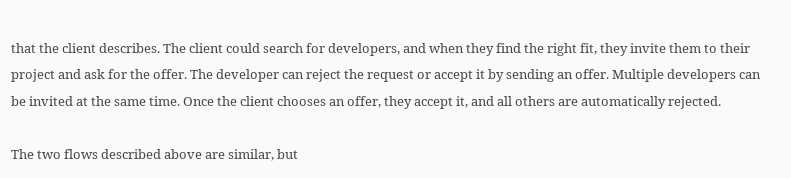that the client describes. The client could search for developers, and when they find the right fit, they invite them to their project and ask for the offer. The developer can reject the request or accept it by sending an offer. Multiple developers can be invited at the same time. Once the client chooses an offer, they accept it, and all others are automatically rejected.

The two flows described above are similar, but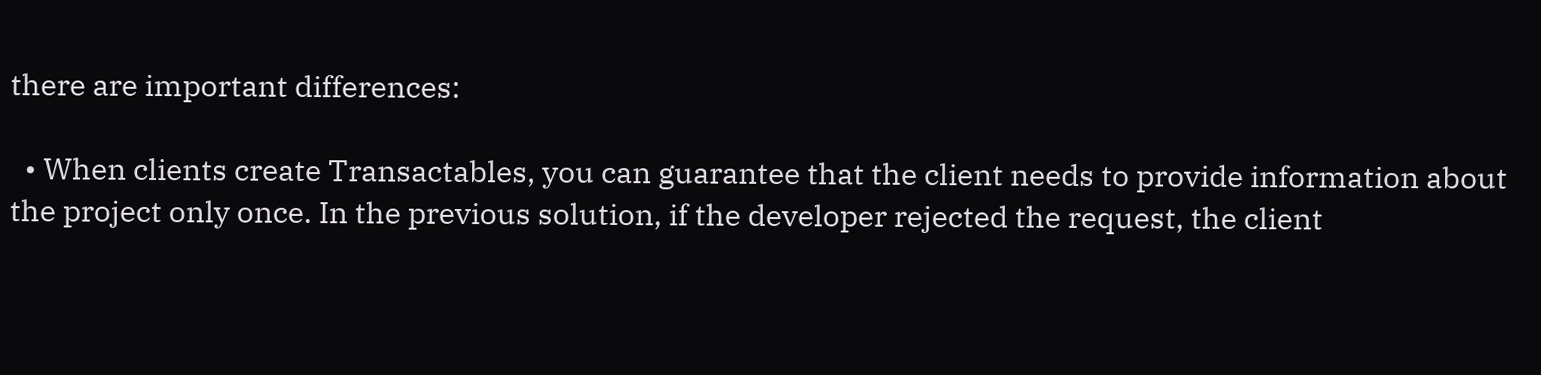there are important differences:

  • When clients create Transactables, you can guarantee that the client needs to provide information about the project only once. In the previous solution, if the developer rejected the request, the client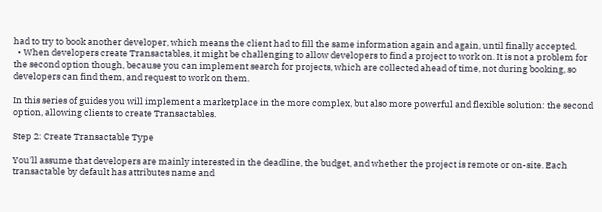had to try to book another developer, which means the client had to fill the same information again and again, until finally accepted.
  • When developers create Transactables, it might be challenging to allow developers to find a project to work on. It is not a problem for the second option though, because you can implement search for projects, which are collected ahead of time, not during booking, so developers can find them, and request to work on them.

In this series of guides you will implement a marketplace in the more complex, but also more powerful and flexible solution: the second option, allowing clients to create Transactables.

Step 2: Create Transactable Type

You'll assume that developers are mainly interested in the deadline, the budget, and whether the project is remote or on-site. Each transactable by default has attributes name and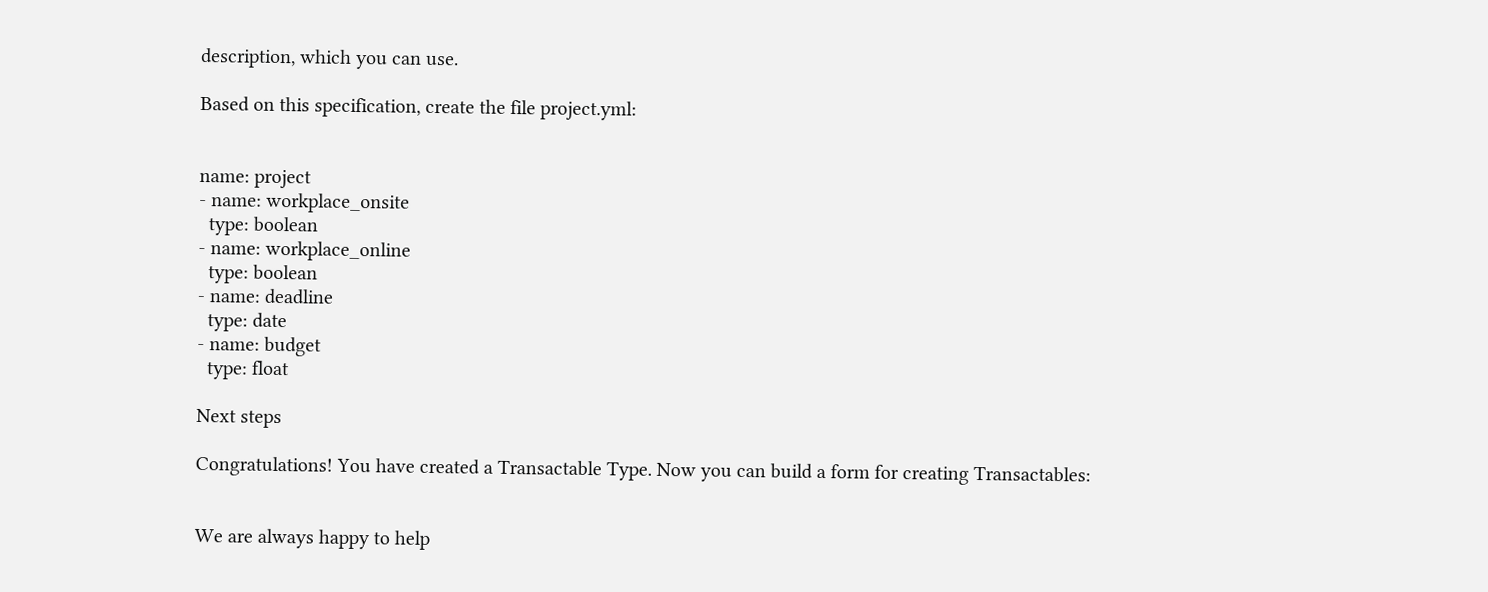description, which you can use.

Based on this specification, create the file project.yml:


name: project
- name: workplace_onsite
  type: boolean
- name: workplace_online
  type: boolean
- name: deadline
  type: date
- name: budget
  type: float

Next steps

Congratulations! You have created a Transactable Type. Now you can build a form for creating Transactables:


We are always happy to help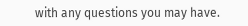with any questions you may have.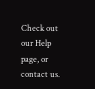Check out our Help page, or contact us.